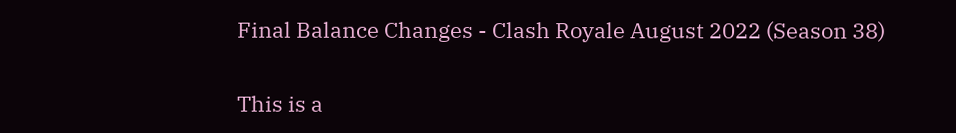Final Balance Changes - Clash Royale August 2022 (Season 38)

This is a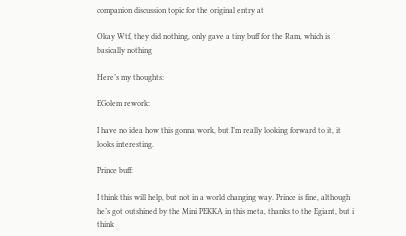companion discussion topic for the original entry at

Okay Wtf, they did nothing, only gave a tiny buff for the Ram, which is basically nothing

Here’s my thoughts:

EGolem rework:

I have no idea how this gonna work, but I’m really looking forward to it, it looks interesting.

Prince buff:

I think this will help, but not in a world changing way. Prince is fine, although he’s got outshined by the Mini PEKKA in this meta, thanks to the Egiant, but i think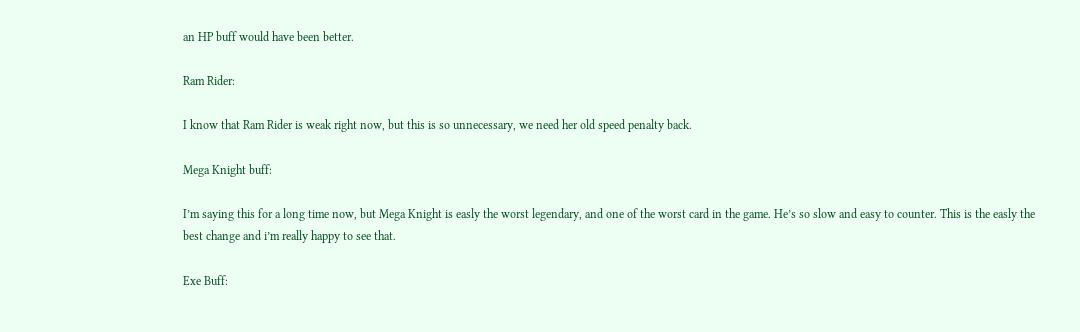an HP buff would have been better.

Ram Rider:

I know that Ram Rider is weak right now, but this is so unnecessary, we need her old speed penalty back.

Mega Knight buff:

I’m saying this for a long time now, but Mega Knight is easly the worst legendary, and one of the worst card in the game. He’s so slow and easy to counter. This is the easly the best change and i’m really happy to see that.

Exe Buff: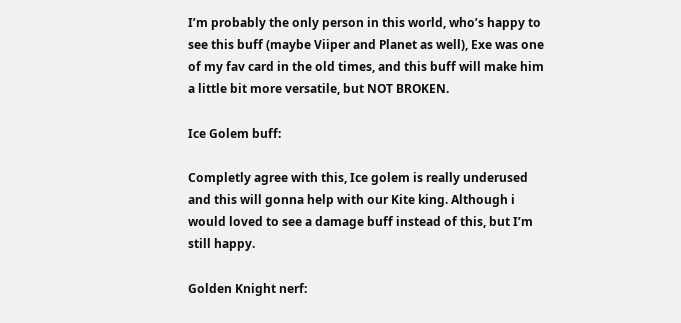I’m probably the only person in this world, who’s happy to see this buff (maybe Viiper and Planet as well), Exe was one of my fav card in the old times, and this buff will make him a little bit more versatile, but NOT BROKEN.

Ice Golem buff:

Completly agree with this, Ice golem is really underused and this will gonna help with our Kite king. Although i would loved to see a damage buff instead of this, but I’m still happy.

Golden Knight nerf: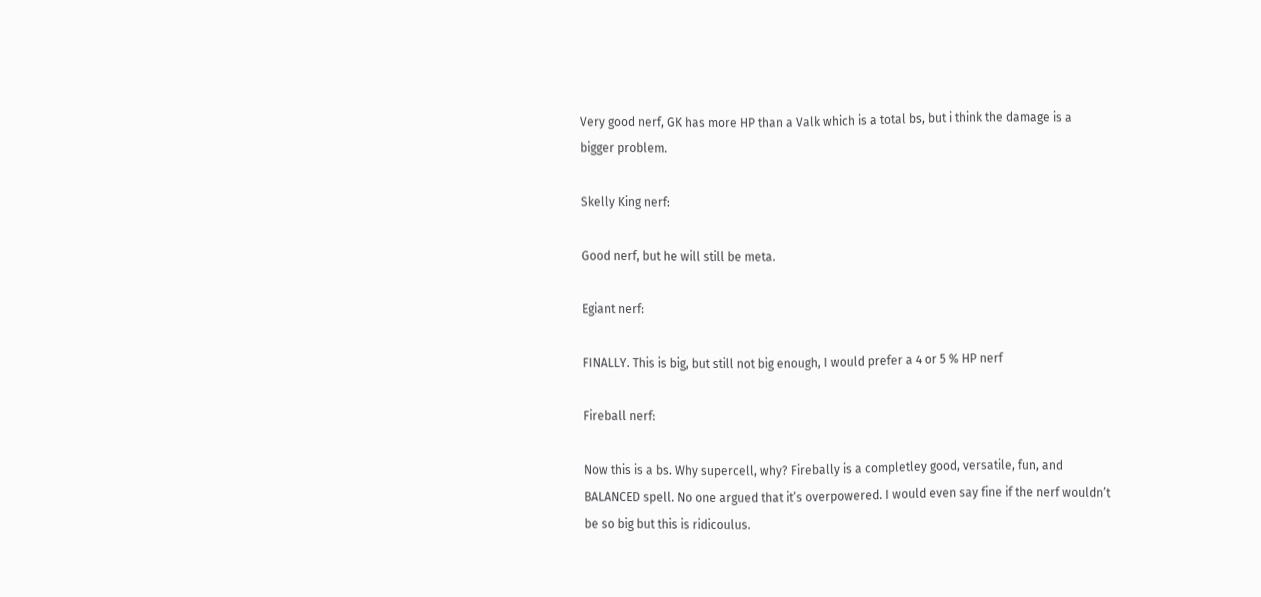Very good nerf, GK has more HP than a Valk which is a total bs, but i think the damage is a bigger problem.

Skelly King nerf:

Good nerf, but he will still be meta.

Egiant nerf:

FINALLY. This is big, but still not big enough, I would prefer a 4 or 5 % HP nerf

Fireball nerf:

Now this is a bs. Why supercell, why? Firebally is a completley good, versatile, fun, and BALANCED spell. No one argued that it’s overpowered. I would even say fine if the nerf wouldn’t be so big but this is ridicoulus.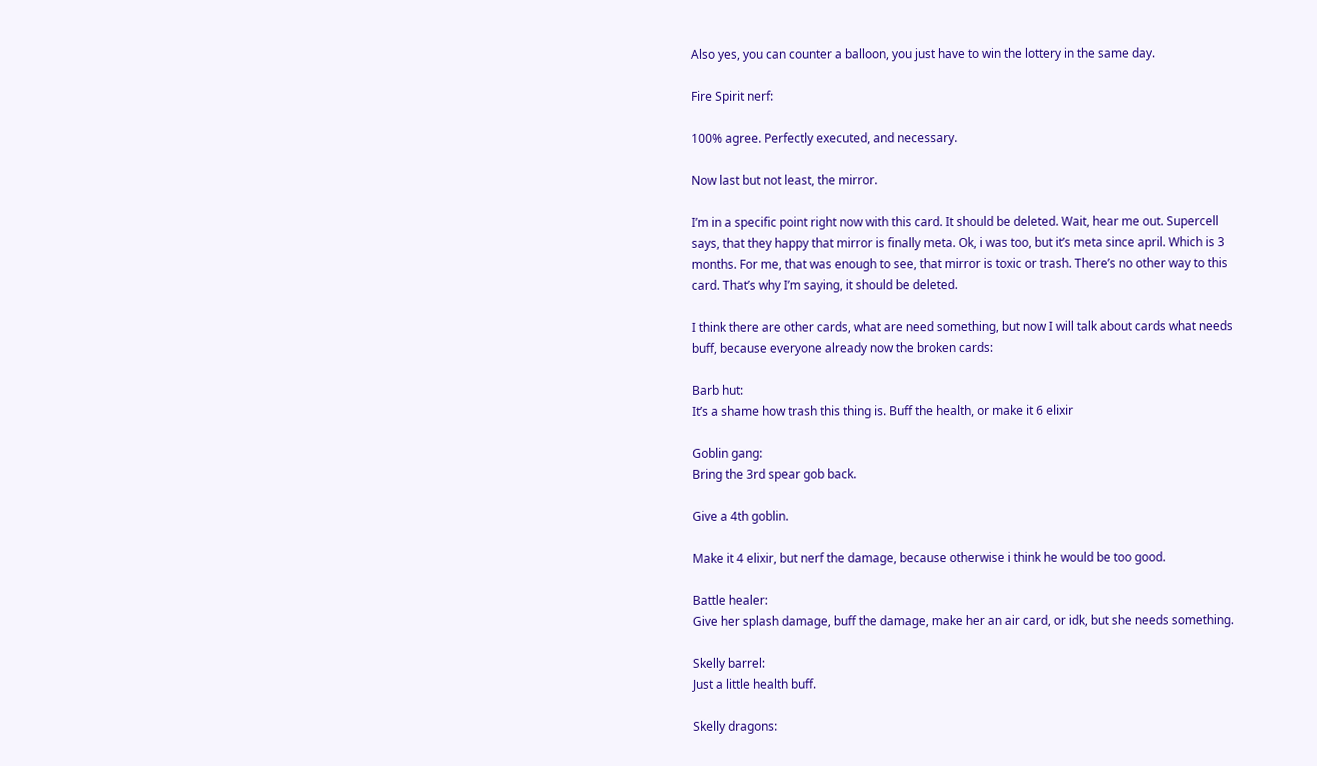Also yes, you can counter a balloon, you just have to win the lottery in the same day.

Fire Spirit nerf:

100% agree. Perfectly executed, and necessary.

Now last but not least, the mirror.

I’m in a specific point right now with this card. It should be deleted. Wait, hear me out. Supercell says, that they happy that mirror is finally meta. Ok, i was too, but it’s meta since april. Which is 3 months. For me, that was enough to see, that mirror is toxic or trash. There’s no other way to this card. That’s why I’m saying, it should be deleted.

I think there are other cards, what are need something, but now I will talk about cards what needs buff, because everyone already now the broken cards:

Barb hut:
It’s a shame how trash this thing is. Buff the health, or make it 6 elixir

Goblin gang:
Bring the 3rd spear gob back.

Give a 4th goblin.

Make it 4 elixir, but nerf the damage, because otherwise i think he would be too good.

Battle healer:
Give her splash damage, buff the damage, make her an air card, or idk, but she needs something.

Skelly barrel:
Just a little health buff.

Skelly dragons: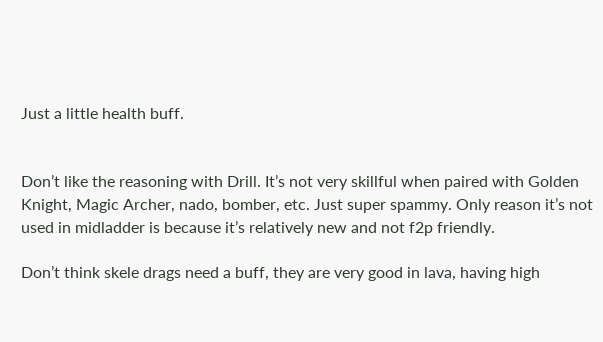Just a little health buff.


Don’t like the reasoning with Drill. It’s not very skillful when paired with Golden Knight, Magic Archer, nado, bomber, etc. Just super spammy. Only reason it’s not used in midladder is because it’s relatively new and not f2p friendly.

Don’t think skele drags need a buff, they are very good in lava, having high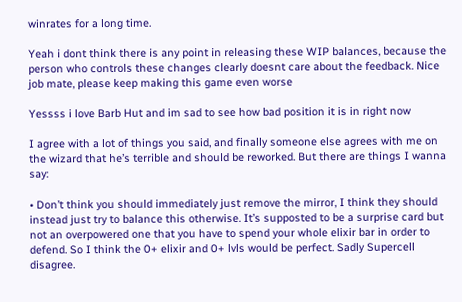winrates for a long time.

Yeah i dont think there is any point in releasing these WIP balances, because the person who controls these changes clearly doesnt care about the feedback. Nice job mate, please keep making this game even worse

Yessss i love Barb Hut and im sad to see how bad position it is in right now

I agree with a lot of things you said, and finally someone else agrees with me on the wizard that he’s terrible and should be reworked. But there are things I wanna say:

• Don’t think you should immediately just remove the mirror, I think they should instead just try to balance this otherwise. It’s supposted to be a surprise card but not an overpowered one that you have to spend your whole elixir bar in order to defend. So I think the 0+ elixir and 0+ lvls would be perfect. Sadly Supercell disagree.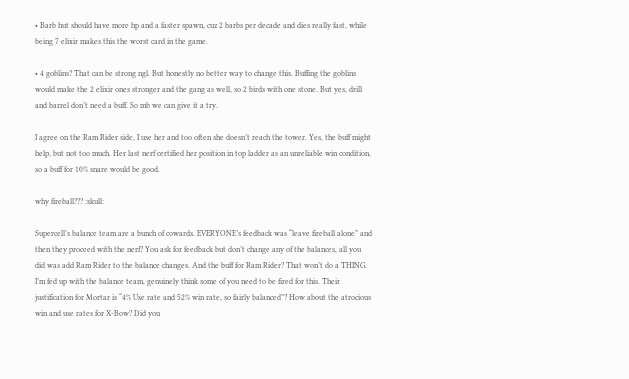• Barb hut should have more hp and a faster spawn, cuz 2 barbs per decade and dies really fast, while being 7 elixir makes this the worst card in the game.

• 4 goblins? That can be strong ngl. But honestly no better way to change this. Buffing the goblins would make the 2 elixir ones stronger and the gang as well, so 2 birds with one stone. But yes, drill and barrel don’t need a buff. So mb we can give it a try.

I agree on the Ram Rider side, I use her and too often she doesn’t reach the tower. Yes, the buff might help, but not too much. Her last nerf certified her position in top ladder as an unreliable win condition, so a buff for 10% snare would be good.

why fireball??? :skull:

Supercell’s balance team are a bunch of cowards. EVERYONE’s feedback was “leave fireball alone” and then they proceed with the nerf? You ask for feedback but don’t change any of the balances, all you did was add Ram Rider to the balance changes. And the buff for Ram Rider? That won’t do a THING. I’m fed up with the balance team, genuinely think some of you need to be fired for this. Their justification for Mortar is “4% Use rate and 52% win rate, so fairly balanced”? How about the atrocious win and use rates for X-Bow? Did you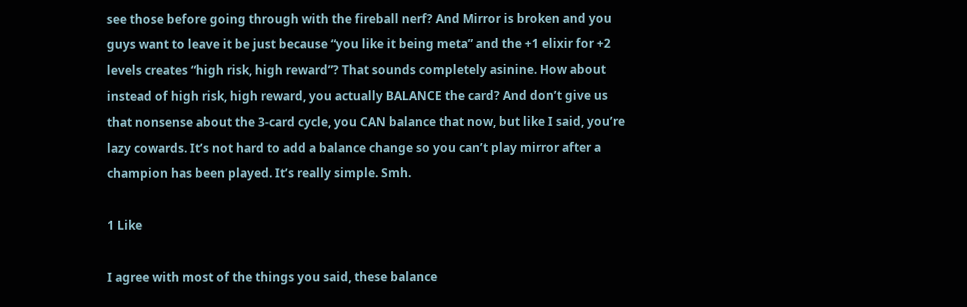see those before going through with the fireball nerf? And Mirror is broken and you guys want to leave it be just because “you like it being meta” and the +1 elixir for +2 levels creates “high risk, high reward”? That sounds completely asinine. How about instead of high risk, high reward, you actually BALANCE the card? And don’t give us that nonsense about the 3-card cycle, you CAN balance that now, but like I said, you’re lazy cowards. It’s not hard to add a balance change so you can’t play mirror after a champion has been played. It’s really simple. Smh.

1 Like

I agree with most of the things you said, these balance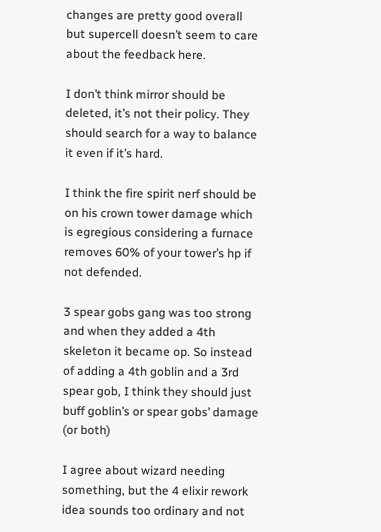changes are pretty good overall but supercell doesn’t seem to care about the feedback here.

I don’t think mirror should be deleted, it’s not their policy. They should search for a way to balance it even if it’s hard.

I think the fire spirit nerf should be on his crown tower damage which is egregious considering a furnace removes 60% of your tower’s hp if not defended.

3 spear gobs gang was too strong and when they added a 4th skeleton it became op. So instead of adding a 4th goblin and a 3rd spear gob, I think they should just buff goblin’s or spear gobs’ damage (or both)

I agree about wizard needing something, but the 4 elixir rework idea sounds too ordinary and not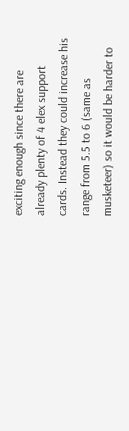exciting enough since there are already plenty of 4 elex support cards. Instead they could increase his range from 5.5 to 6 (same as musketeer) so it would be harder to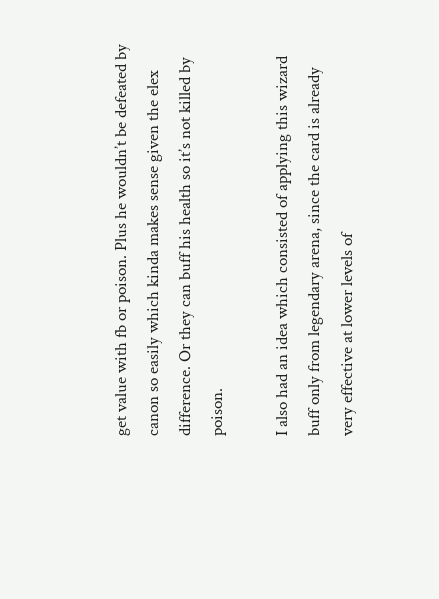get value with fb or poison. Plus he wouldn’t be defeated by canon so easily which kinda makes sense given the elex difference. Or they can buff his health so it’s not killed by poison.

I also had an idea which consisted of applying this wizard buff only from legendary arena, since the card is already very effective at lower levels of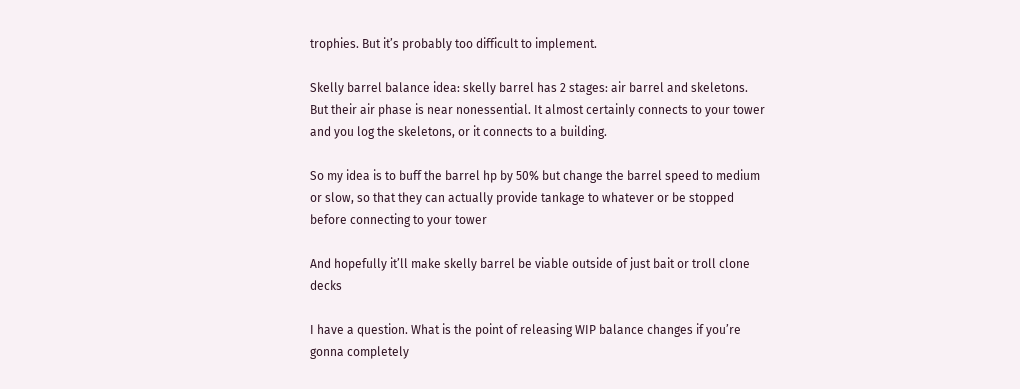trophies. But it’s probably too difficult to implement.

Skelly barrel balance idea: skelly barrel has 2 stages: air barrel and skeletons. But their air phase is near nonessential. It almost certainly connects to your tower and you log the skeletons, or it connects to a building.

So my idea is to buff the barrel hp by 50% but change the barrel speed to medium or slow, so that they can actually provide tankage to whatever or be stopped before connecting to your tower

And hopefully it’ll make skelly barrel be viable outside of just bait or troll clone decks

I have a question. What is the point of releasing WIP balance changes if you’re gonna completely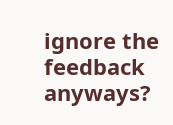ignore the feedback anyways?